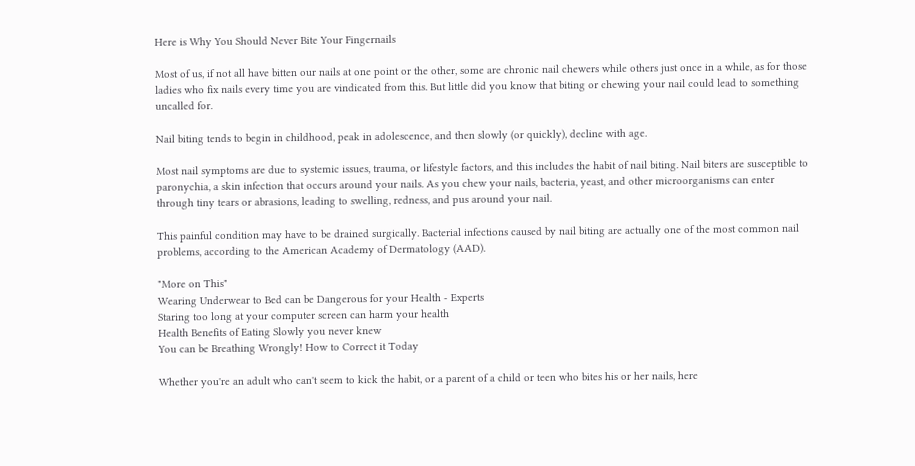Here is Why You Should Never Bite Your Fingernails

Most of us, if not all have bitten our nails at one point or the other, some are chronic nail chewers while others just once in a while, as for those ladies who fix nails every time you are vindicated from this. But little did you know that biting or chewing your nail could lead to something uncalled for.

Nail biting tends to begin in childhood, peak in adolescence, and then slowly (or quickly), decline with age.

Most nail symptoms are due to systemic issues, trauma, or lifestyle factors, and this includes the habit of nail biting. Nail biters are susceptible to paronychia, a skin infection that occurs around your nails. As you chew your nails, bacteria, yeast, and other microorganisms can enter through tiny tears or abrasions, leading to swelling, redness, and pus around your nail.

This painful condition may have to be drained surgically. Bacterial infections caused by nail biting are actually one of the most common nail problems, according to the American Academy of Dermatology (AAD).

"More on This"
Wearing Underwear to Bed can be Dangerous for your Health - Experts
Staring too long at your computer screen can harm your health
Health Benefits of Eating Slowly you never knew
You can be Breathing Wrongly! How to Correct it Today

Whether you're an adult who can't seem to kick the habit, or a parent of a child or teen who bites his or her nails, here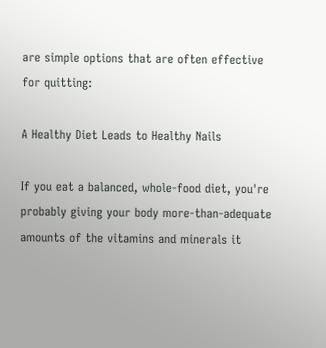are simple options that are often effective for quitting:

A Healthy Diet Leads to Healthy Nails

If you eat a balanced, whole-food diet, you're probably giving your body more-than-adequate amounts of the vitamins and minerals it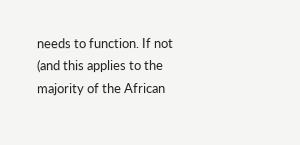needs to function. If not (and this applies to the majority of the African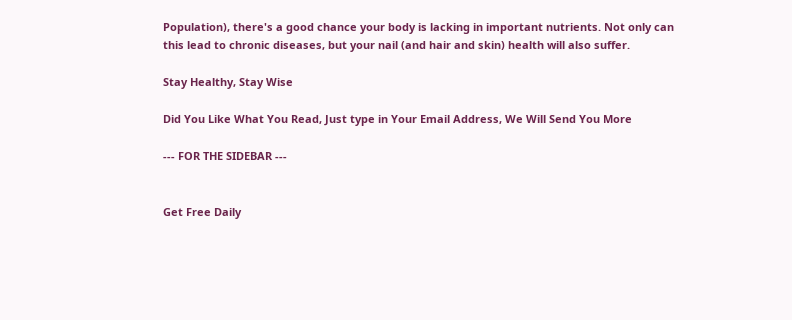Population), there's a good chance your body is lacking in important nutrients. Not only can this lead to chronic diseases, but your nail (and hair and skin) health will also suffer.

Stay Healthy, Stay Wise

Did You Like What You Read, Just type in Your Email Address, We Will Send You More

--- FOR THE SIDEBAR ---


Get Free Daily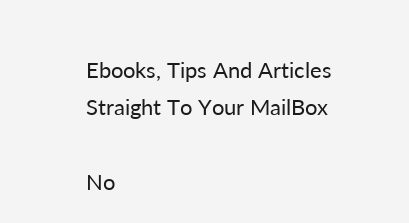Ebooks, Tips And Articles Straight To Your MailBox

No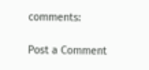comments:

Post a Comment